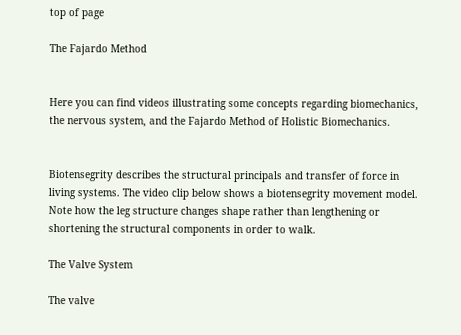top of page

The Fajardo Method


Here you can find videos illustrating some concepts regarding biomechanics, the nervous system, and the Fajardo Method of Holistic Biomechanics.


Biotensegrity describes the structural principals and transfer of force in living systems. The video clip below shows a biotensegrity movement model. Note how the leg structure changes shape rather than lengthening or shortening the structural components in order to walk.

The Valve System

The valve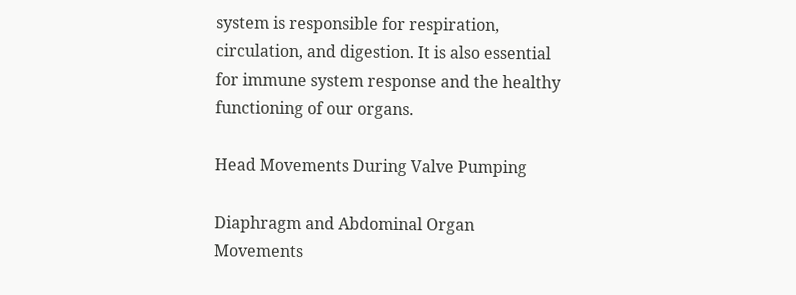system is responsible for respiration, circulation, and digestion. It is also essential for immune system response and the healthy functioning of our organs.

Head Movements During Valve Pumping

Diaphragm and Abdominal Organ Movements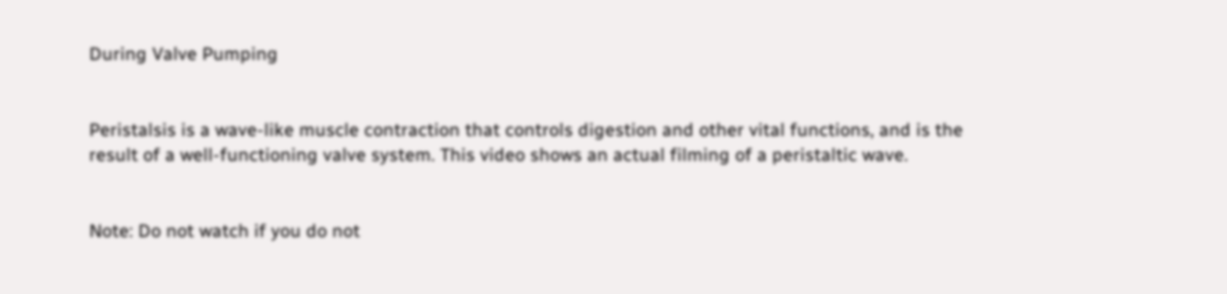During Valve Pumping


Peristalsis is a wave-like muscle contraction that controls digestion and other vital functions, and is the result of a well-functioning valve system. This video shows an actual filming of a peristaltic wave.


Note: Do not watch if you do not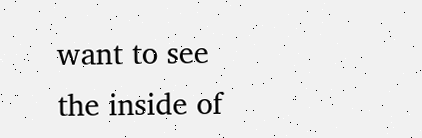want to see the inside of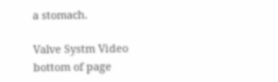a stomach.

Valve Systm Video
bottom of page